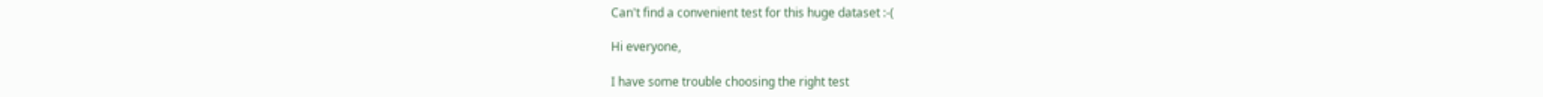Can't find a convenient test for this huge dataset :-(

Hi everyone,

I have some trouble choosing the right test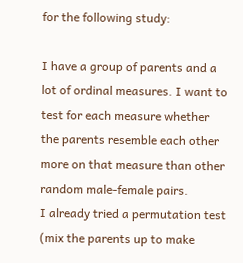for the following study:

I have a group of parents and a lot of ordinal measures. I want to test for each measure whether the parents resemble each other more on that measure than other random male-female pairs.
I already tried a permutation test (mix the parents up to make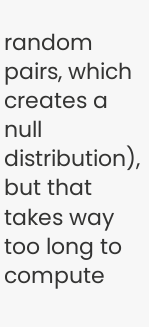random pairs, which creates a null distribution), but that takes way too long to compute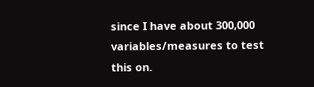since I have about 300,000 variables/measures to test this on.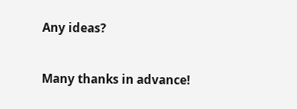Any ideas?

Many thanks in advance!